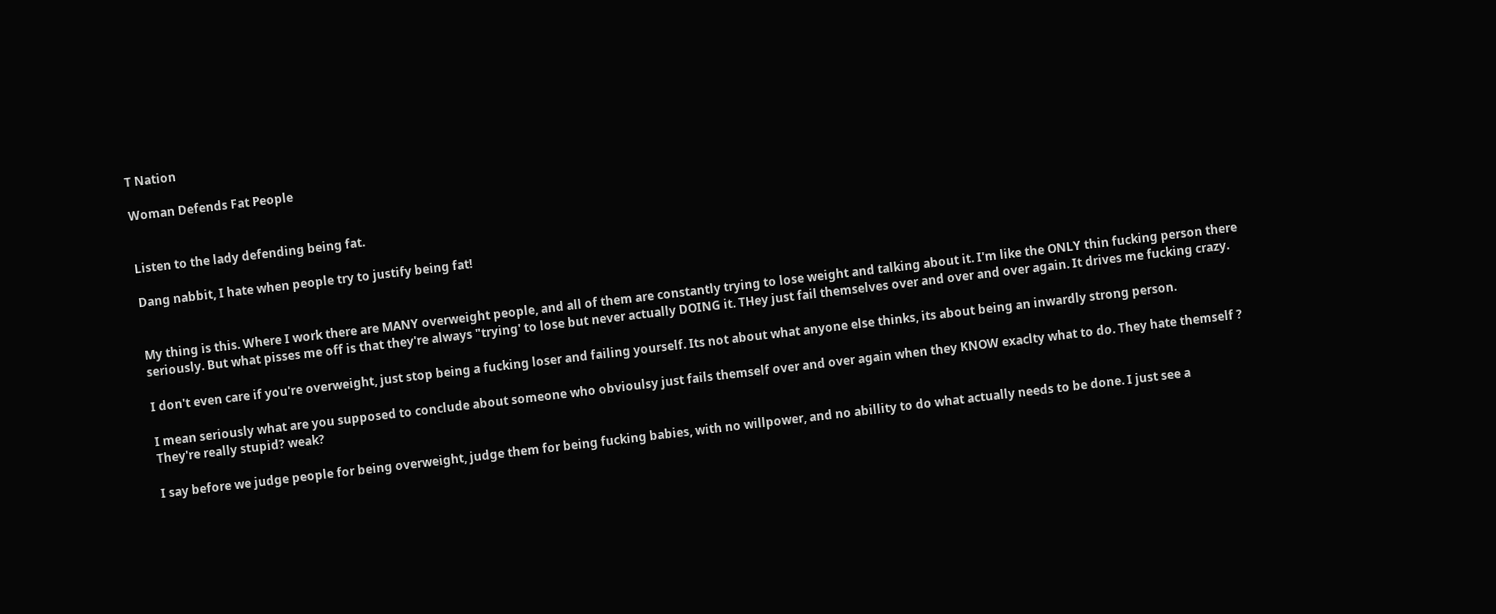T Nation

Woman Defends Fat People


Listen to the lady defending being fat.

Dang nabbit, I hate when people try to justify being fat!


My thing is this. Where I work there are MANY overweight people, and all of them are constantly trying to lose weight and talking about it. I'm like the ONLY thin fucking person there seriously. But what pisses me off is that they're always "trying' to lose but never actually DOING it. THey just fail themselves over and over and over again. It drives me fucking crazy.

I don't even care if you're overweight, just stop being a fucking loser and failing yourself. Its not about what anyone else thinks, its about being an inwardly strong person.

I mean seriously what are you supposed to conclude about someone who obvioulsy just fails themself over and over again when they KNOW exaclty what to do. They hate themself ? They're really stupid? weak?

I say before we judge people for being overweight, judge them for being fucking babies, with no willpower, and no abillity to do what actually needs to be done. I just see a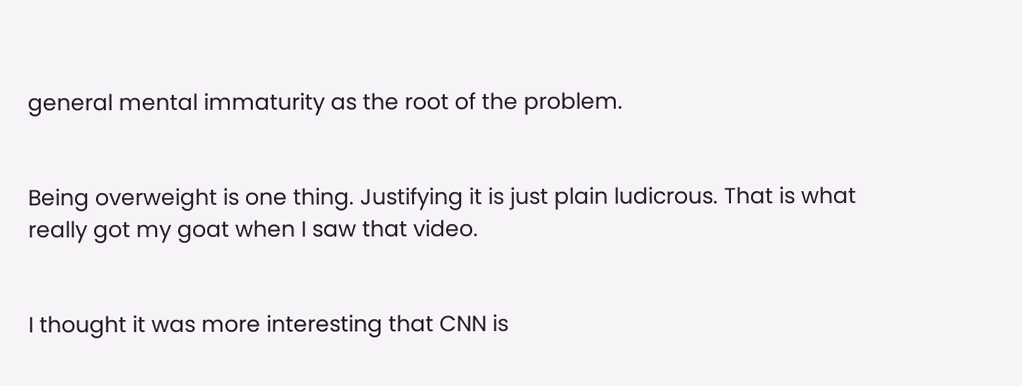general mental immaturity as the root of the problem.


Being overweight is one thing. Justifying it is just plain ludicrous. That is what really got my goat when I saw that video.


I thought it was more interesting that CNN is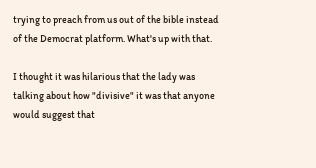trying to preach from us out of the bible instead of the Democrat platform. What's up with that.

I thought it was hilarious that the lady was talking about how "divisive" it was that anyone would suggest that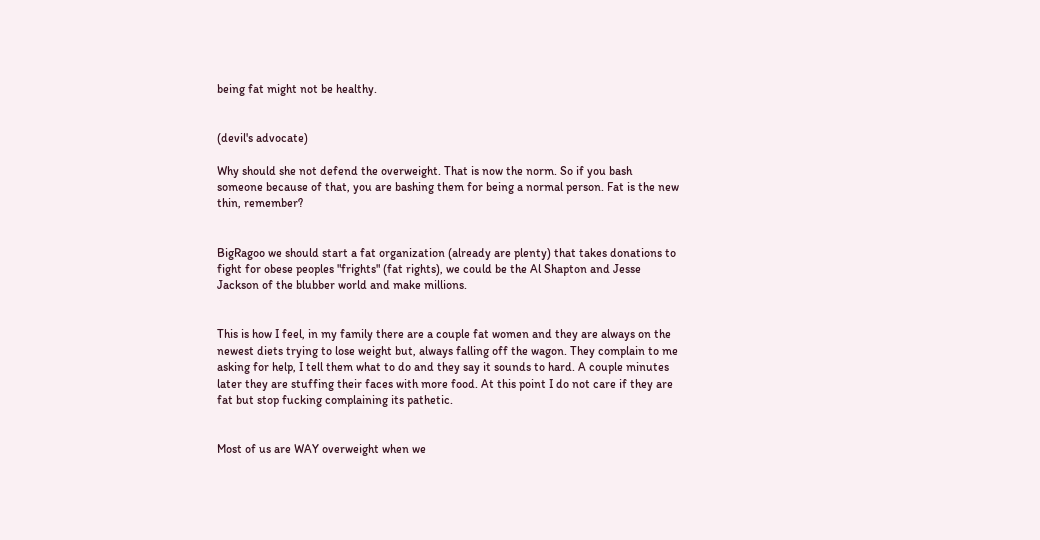being fat might not be healthy.


(devil's advocate)

Why should she not defend the overweight. That is now the norm. So if you bash someone because of that, you are bashing them for being a normal person. Fat is the new thin, remember?


BigRagoo we should start a fat organization (already are plenty) that takes donations to fight for obese peoples "frights" (fat rights), we could be the Al Shapton and Jesse Jackson of the blubber world and make millions.


This is how I feel, in my family there are a couple fat women and they are always on the newest diets trying to lose weight but, always falling off the wagon. They complain to me asking for help, I tell them what to do and they say it sounds to hard. A couple minutes later they are stuffing their faces with more food. At this point I do not care if they are fat but stop fucking complaining its pathetic.


Most of us are WAY overweight when we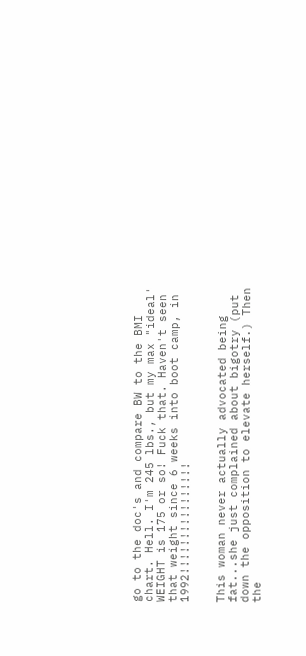go to the doc's and compare BW to the BMI chart. Hell. I'm 245 lbs., but my max "ideal' WEIGHT is 175 or so! Fuck that. Haven't seen that weight since 6 weeks into boot camp, in 1992!!!!!!!!!!!!!!!!


This woman never actually advocated being fat...she just complained about bigotry (put down the opposition to elevate herself.) Then the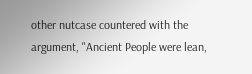other nutcase countered with the argument, "Ancient People were lean,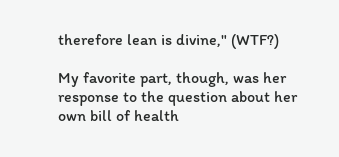therefore lean is divine," (WTF?)

My favorite part, though, was her response to the question about her own bill of health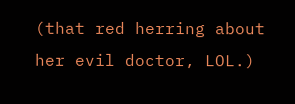(that red herring about her evil doctor, LOL.)